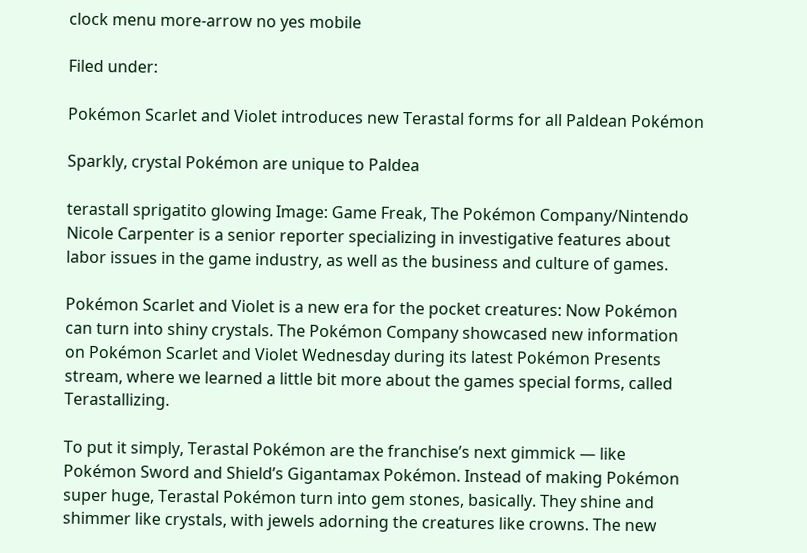clock menu more-arrow no yes mobile

Filed under:

Pokémon Scarlet and Violet introduces new Terastal forms for all Paldean Pokémon

Sparkly, crystal Pokémon are unique to Paldea

terastall sprigatito glowing Image: Game Freak, The Pokémon Company/Nintendo
Nicole Carpenter is a senior reporter specializing in investigative features about labor issues in the game industry, as well as the business and culture of games.

Pokémon Scarlet and Violet is a new era for the pocket creatures: Now Pokémon can turn into shiny crystals. The Pokémon Company showcased new information on Pokémon Scarlet and Violet Wednesday during its latest Pokémon Presents stream, where we learned a little bit more about the games special forms, called Terastallizing.

To put it simply, Terastal Pokémon are the franchise’s next gimmick — like Pokémon Sword and Shield’s Gigantamax Pokémon. Instead of making Pokémon super huge, Terastal Pokémon turn into gem stones, basically. They shine and shimmer like crystals, with jewels adorning the creatures like crowns. The new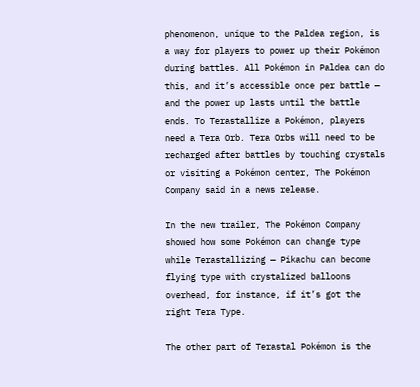phenomenon, unique to the Paldea region, is a way for players to power up their Pokémon during battles. All Pokémon in Paldea can do this, and it’s accessible once per battle — and the power up lasts until the battle ends. To Terastallize a Pokémon, players need a Tera Orb. Tera Orbs will need to be recharged after battles by touching crystals or visiting a Pokémon center, The Pokémon Company said in a news release.

In the new trailer, The Pokémon Company showed how some Pokémon can change type while Terastallizing — Pikachu can become flying type with crystalized balloons overhead, for instance, if it’s got the right Tera Type.

The other part of Terastal Pokémon is the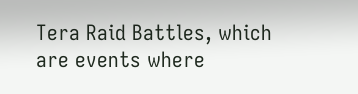Tera Raid Battles, which are events where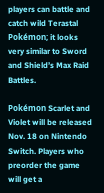players can battle and catch wild Terastal Pokémon; it looks very similar to Sword and Shield’s Max Raid Battles.

Pokémon Scarlet and Violet will be released Nov. 18 on Nintendo Switch. Players who preorder the game will get a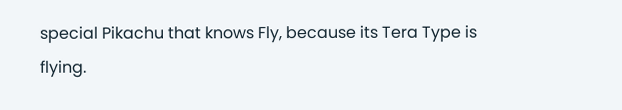special Pikachu that knows Fly, because its Tera Type is flying.